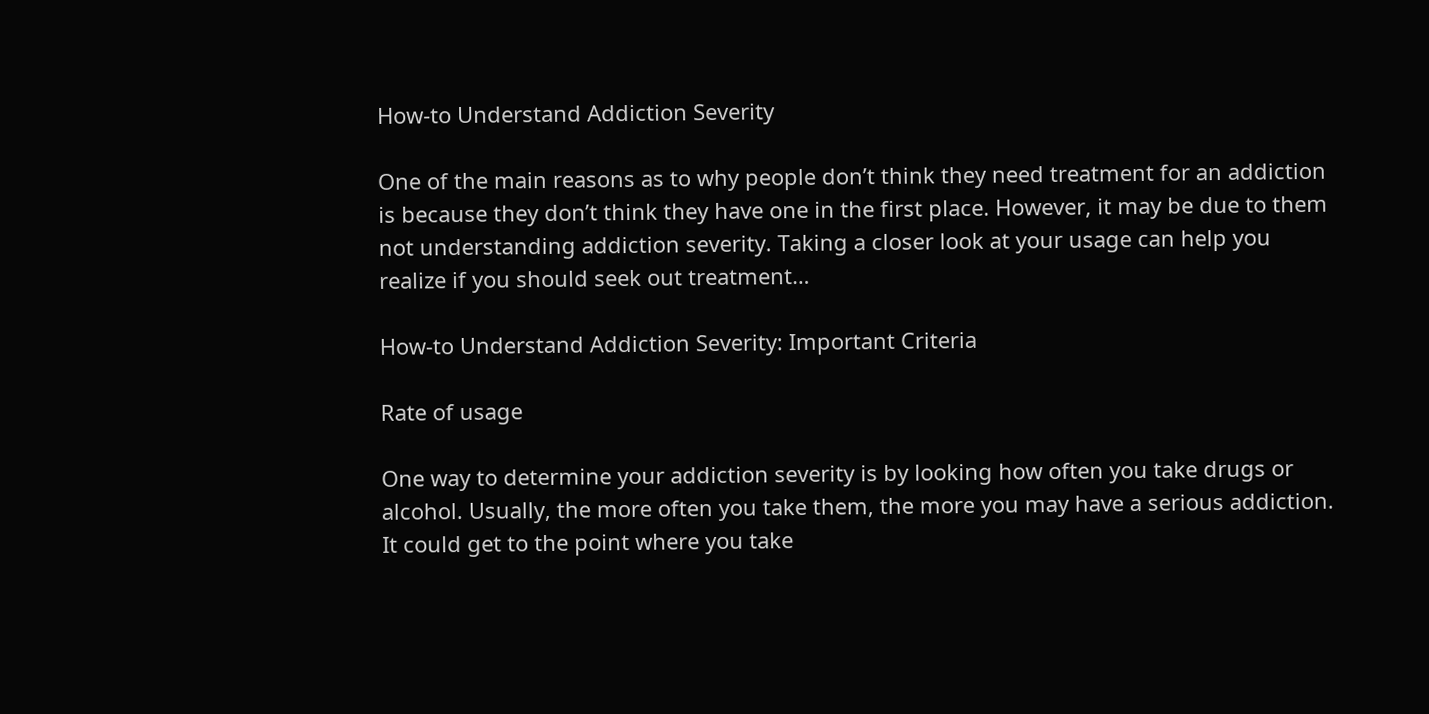How-to Understand Addiction Severity

One of the main reasons as to why people don’t think they need treatment for an addiction is because they don’t think they have one in the first place. However, it may be due to them not understanding addiction severity. Taking a closer look at your usage can help you realize if you should seek out treatment…

How-to Understand Addiction Severity: Important Criteria

Rate of usage

One way to determine your addiction severity is by looking how often you take drugs or alcohol. Usually, the more often you take them, the more you may have a serious addiction. It could get to the point where you take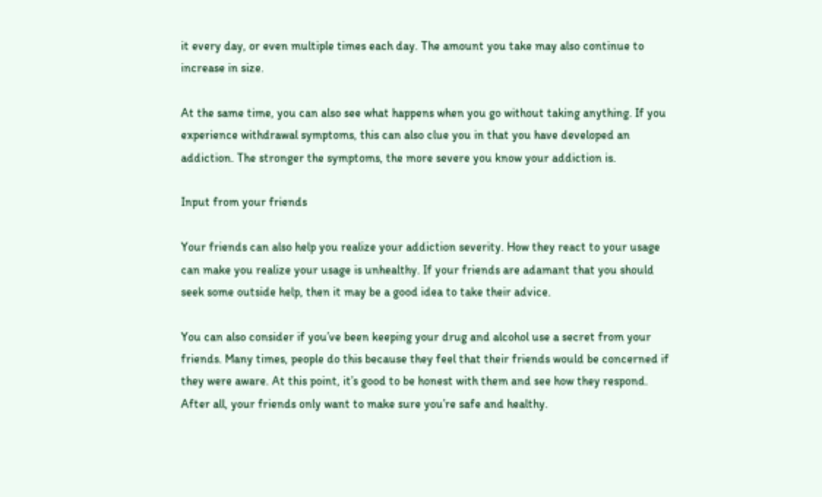it every day, or even multiple times each day. The amount you take may also continue to increase in size.

At the same time, you can also see what happens when you go without taking anything. If you experience withdrawal symptoms, this can also clue you in that you have developed an addiction. The stronger the symptoms, the more severe you know your addiction is.

Input from your friends

Your friends can also help you realize your addiction severity. How they react to your usage can make you realize your usage is unhealthy. If your friends are adamant that you should seek some outside help, then it may be a good idea to take their advice.

You can also consider if you’ve been keeping your drug and alcohol use a secret from your friends. Many times, people do this because they feel that their friends would be concerned if they were aware. At this point, it’s good to be honest with them and see how they respond. After all, your friends only want to make sure you’re safe and healthy.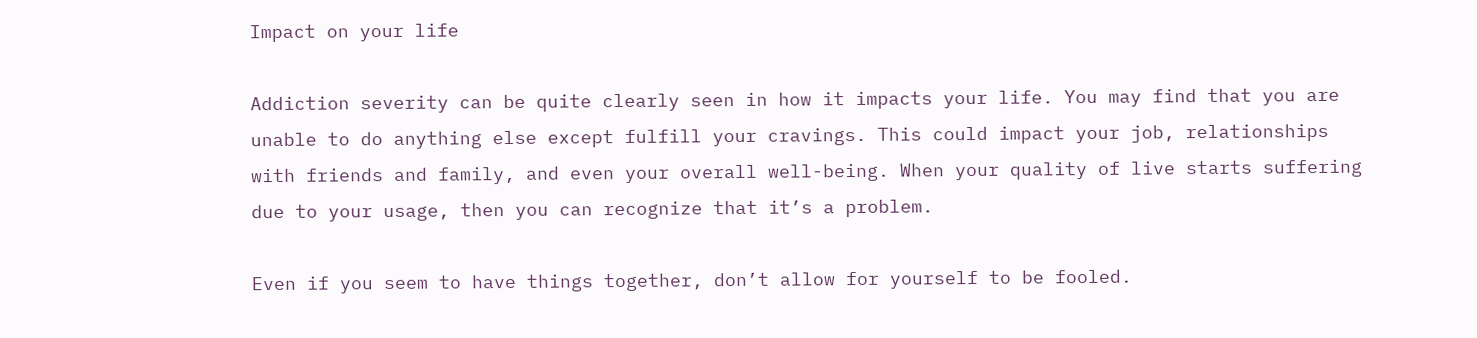Impact on your life

Addiction severity can be quite clearly seen in how it impacts your life. You may find that you are unable to do anything else except fulfill your cravings. This could impact your job, relationships with friends and family, and even your overall well-being. When your quality of live starts suffering due to your usage, then you can recognize that it’s a problem.

Even if you seem to have things together, don’t allow for yourself to be fooled.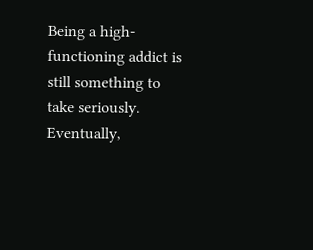Being a high-functioning addict is still something to take seriously. Eventually,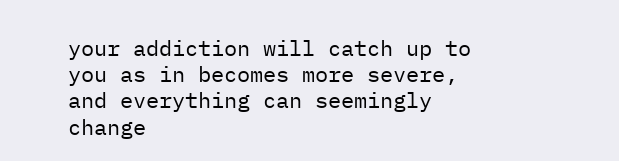your addiction will catch up to you as in becomes more severe, and everything can seemingly change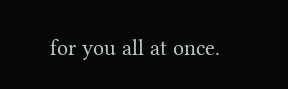for you all at once.